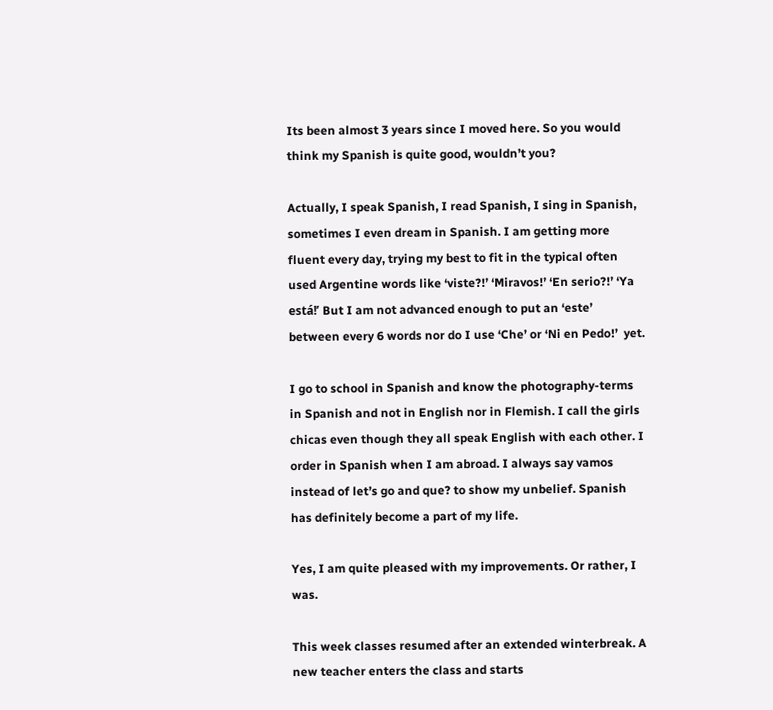Its been almost 3 years since I moved here. So you would think my Spanish is quite good, wouldn’t you?

Actually, I speak Spanish, I read Spanish, I sing in Spanish, sometimes I even dream in Spanish. I am getting more fluent every day, trying my best to fit in the typical often used Argentine words like ‘viste?!’ ‘Miravos!’ ‘En serio?!’ ‘Ya está!’ But I am not advanced enough to put an ‘este’ between every 6 words nor do I use ‘Che’ or ‘Ni en Pedo!’  yet.

I go to school in Spanish and know the photography-terms in Spanish and not in English nor in Flemish. I call the girls chicas even though they all speak English with each other. I order in Spanish when I am abroad. I always say vamos instead of let’s go and que? to show my unbelief. Spanish has definitely become a part of my life.

Yes, I am quite pleased with my improvements. Or rather, I was.

This week classes resumed after an extended winterbreak. A new teacher enters the class and starts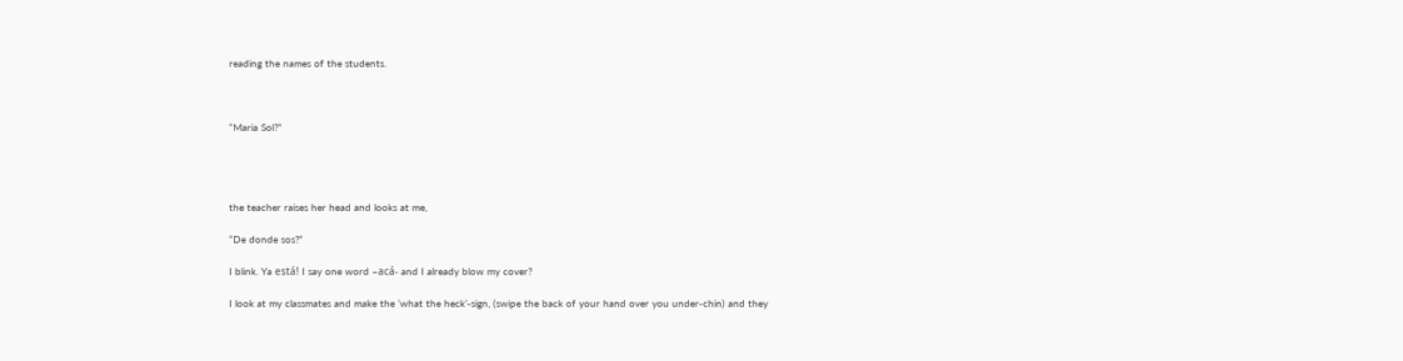reading the names of the students.



“Maria Sol?”




the teacher raises her head and looks at me,

“De donde sos?”

I blink. Ya está! I say one word –acá- and I already blow my cover?

I look at my classmates and make the ‘what the heck’-sign, (swipe the back of your hand over you under-chin) and they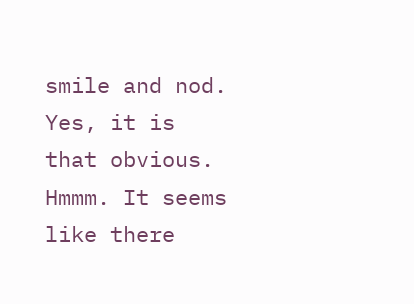smile and nod. Yes, it is that obvious. Hmmm. It seems like there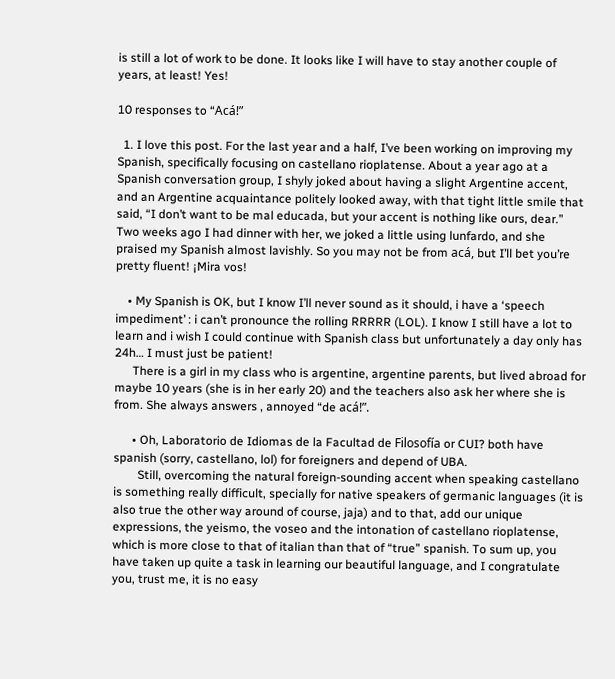is still a lot of work to be done. It looks like I will have to stay another couple of years, at least! Yes!

10 responses to “Acá!”

  1. I love this post. For the last year and a half, I’ve been working on improving my Spanish, specifically focusing on castellano rioplatense. About a year ago at a Spanish conversation group, I shyly joked about having a slight Argentine accent, and an Argentine acquaintance politely looked away, with that tight little smile that said, “I don’t want to be mal educada, but your accent is nothing like ours, dear.” Two weeks ago I had dinner with her, we joked a little using lunfardo, and she praised my Spanish almost lavishly. So you may not be from acá, but I’ll bet you’re pretty fluent! ¡Mira vos!

    • My Spanish is OK, but I know I’ll never sound as it should, i have a ‘speech impediment’ : i can’t pronounce the rolling RRRRR (LOL). I know I still have a lot to learn and i wish I could continue with Spanish class but unfortunately a day only has 24h… I must just be patient!
      There is a girl in my class who is argentine, argentine parents, but lived abroad for maybe 10 years (she is in her early 20) and the teachers also ask her where she is from. She always answers , annoyed “de acá!”.

      • Oh, Laboratorio de Idiomas de la Facultad de Filosofía or CUI? both have spanish (sorry, castellano, lol) for foreigners and depend of UBA.
        Still, overcoming the natural foreign-sounding accent when speaking castellano is something really difficult, specially for native speakers of germanic languages (it is also true the other way around of course, jaja) and to that, add our unique expressions, the yeismo, the voseo and the intonation of castellano rioplatense, which is more close to that of italian than that of “true” spanish. To sum up, you have taken up quite a task in learning our beautiful language, and I congratulate you, trust me, it is no easy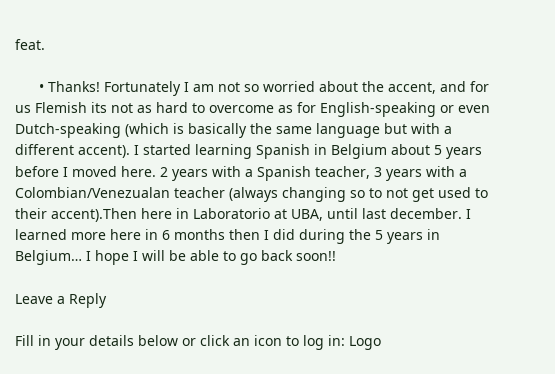feat.

      • Thanks! Fortunately I am not so worried about the accent, and for us Flemish its not as hard to overcome as for English-speaking or even Dutch-speaking (which is basically the same language but with a different accent). I started learning Spanish in Belgium about 5 years before I moved here. 2 years with a Spanish teacher, 3 years with a Colombian/Venezualan teacher (always changing so to not get used to their accent).Then here in Laboratorio at UBA, until last december. I learned more here in 6 months then I did during the 5 years in Belgium… I hope I will be able to go back soon!!

Leave a Reply

Fill in your details below or click an icon to log in: Logo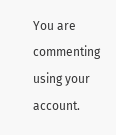You are commenting using your account.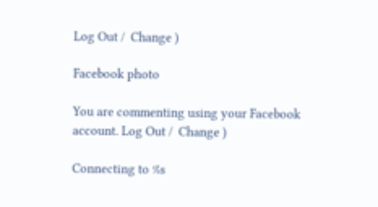Log Out /  Change )

Facebook photo

You are commenting using your Facebook account. Log Out /  Change )

Connecting to %s